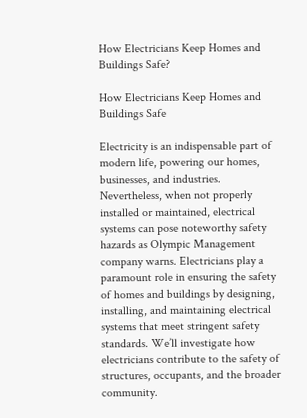How Electricians Keep Homes and Buildings Safe?

How Electricians Keep Homes and Buildings Safe

Electricity is an indispensable part of modern life, powering our homes, businesses, and industries. Nevertheless, when not properly installed or maintained, electrical systems can pose noteworthy safety hazards as Olympic Management company warns. Electricians play a paramount role in ensuring the safety of homes and buildings by designing, installing, and maintaining electrical systems that meet stringent safety standards. We’ll investigate how electricians contribute to the safety of structures, occupants, and the broader community.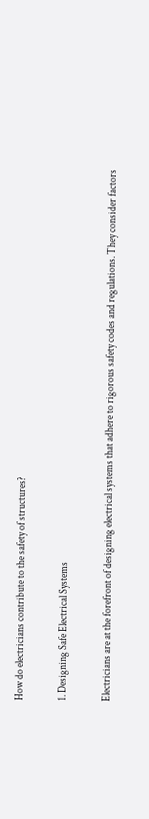How do electricians contribute to the safety of structures?

1. Designing Safe Electrical Systems

Electricians are at the forefront of designing electrical systems that adhere to rigorous safety codes and regulations. They consider factors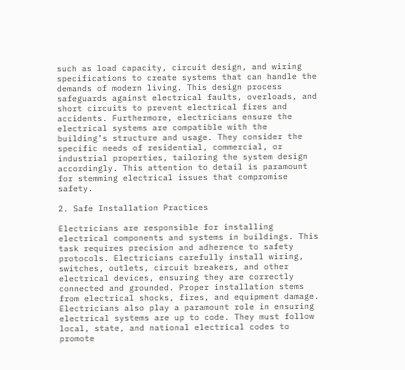such as load capacity, circuit design, and wiring specifications to create systems that can handle the demands of modern living. This design process safeguards against electrical faults, overloads, and short circuits to prevent electrical fires and accidents. Furthermore, electricians ensure the electrical systems are compatible with the building’s structure and usage. They consider the specific needs of residential, commercial, or industrial properties, tailoring the system design accordingly. This attention to detail is paramount for stemming electrical issues that compromise safety.

2. Safe Installation Practices

Electricians are responsible for installing electrical components and systems in buildings. This task requires precision and adherence to safety protocols. Electricians carefully install wiring, switches, outlets, circuit breakers, and other electrical devices, ensuring they are correctly connected and grounded. Proper installation stems from electrical shocks, fires, and equipment damage. Electricians also play a paramount role in ensuring electrical systems are up to code. They must follow local, state, and national electrical codes to promote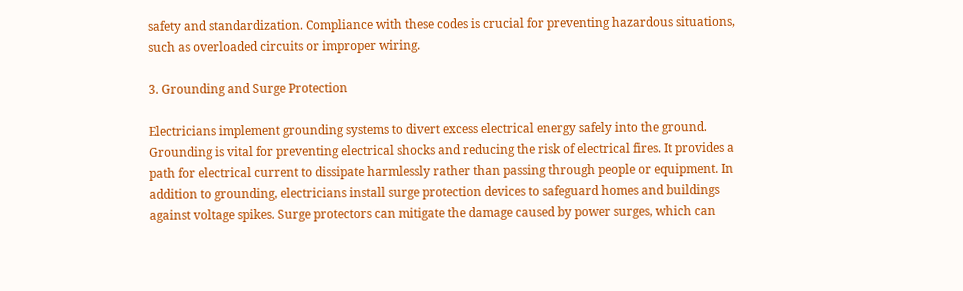safety and standardization. Compliance with these codes is crucial for preventing hazardous situations, such as overloaded circuits or improper wiring.

3. Grounding and Surge Protection

Electricians implement grounding systems to divert excess electrical energy safely into the ground. Grounding is vital for preventing electrical shocks and reducing the risk of electrical fires. It provides a path for electrical current to dissipate harmlessly rather than passing through people or equipment. In addition to grounding, electricians install surge protection devices to safeguard homes and buildings against voltage spikes. Surge protectors can mitigate the damage caused by power surges, which can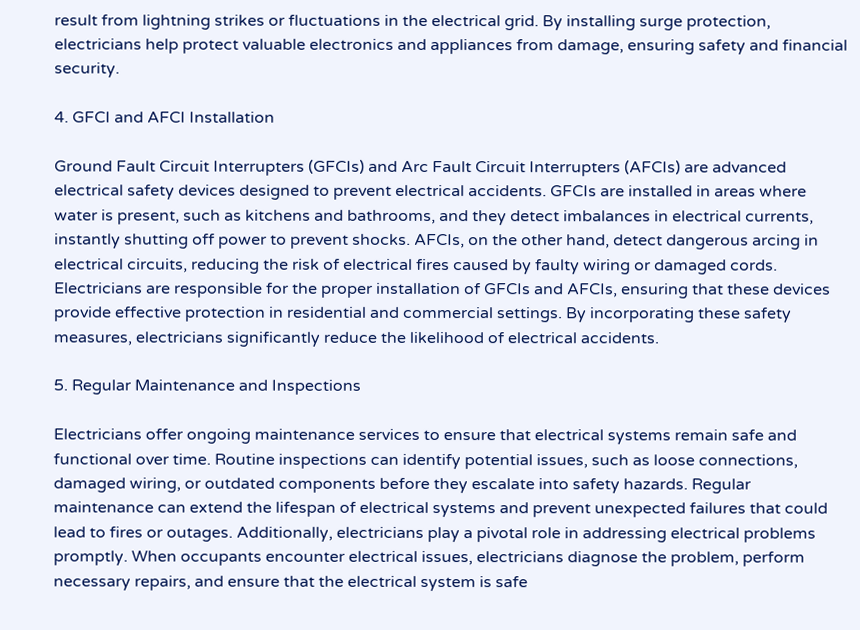result from lightning strikes or fluctuations in the electrical grid. By installing surge protection, electricians help protect valuable electronics and appliances from damage, ensuring safety and financial security.

4. GFCI and AFCI Installation

Ground Fault Circuit Interrupters (GFCIs) and Arc Fault Circuit Interrupters (AFCIs) are advanced electrical safety devices designed to prevent electrical accidents. GFCIs are installed in areas where water is present, such as kitchens and bathrooms, and they detect imbalances in electrical currents, instantly shutting off power to prevent shocks. AFCIs, on the other hand, detect dangerous arcing in electrical circuits, reducing the risk of electrical fires caused by faulty wiring or damaged cords. Electricians are responsible for the proper installation of GFCIs and AFCIs, ensuring that these devices provide effective protection in residential and commercial settings. By incorporating these safety measures, electricians significantly reduce the likelihood of electrical accidents.

5. Regular Maintenance and Inspections

Electricians offer ongoing maintenance services to ensure that electrical systems remain safe and functional over time. Routine inspections can identify potential issues, such as loose connections, damaged wiring, or outdated components before they escalate into safety hazards. Regular maintenance can extend the lifespan of electrical systems and prevent unexpected failures that could lead to fires or outages. Additionally, electricians play a pivotal role in addressing electrical problems promptly. When occupants encounter electrical issues, electricians diagnose the problem, perform necessary repairs, and ensure that the electrical system is safe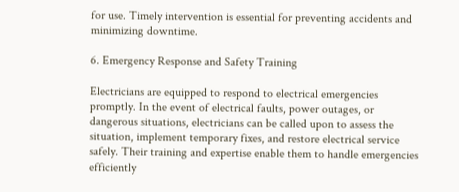for use. Timely intervention is essential for preventing accidents and minimizing downtime.

6. Emergency Response and Safety Training

Electricians are equipped to respond to electrical emergencies promptly. In the event of electrical faults, power outages, or dangerous situations, electricians can be called upon to assess the situation, implement temporary fixes, and restore electrical service safely. Their training and expertise enable them to handle emergencies efficiently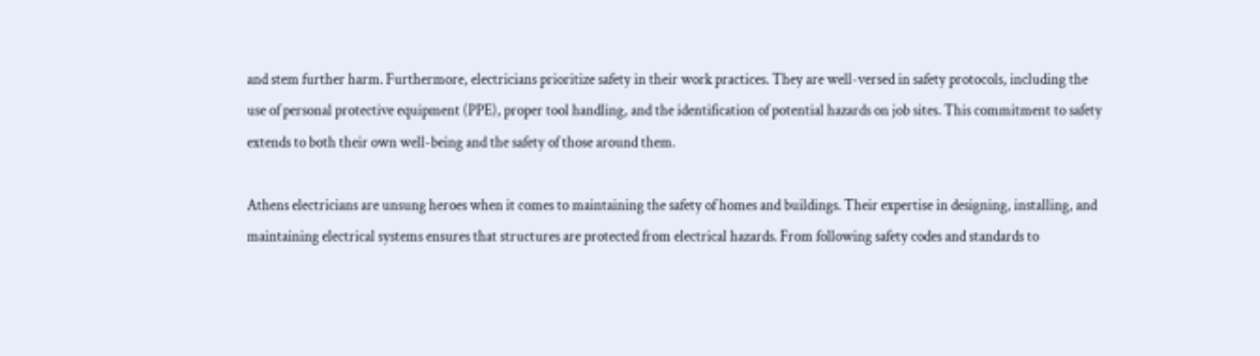and stem further harm. Furthermore, electricians prioritize safety in their work practices. They are well-versed in safety protocols, including the use of personal protective equipment (PPE), proper tool handling, and the identification of potential hazards on job sites. This commitment to safety extends to both their own well-being and the safety of those around them.

Athens electricians are unsung heroes when it comes to maintaining the safety of homes and buildings. Their expertise in designing, installing, and maintaining electrical systems ensures that structures are protected from electrical hazards. From following safety codes and standards to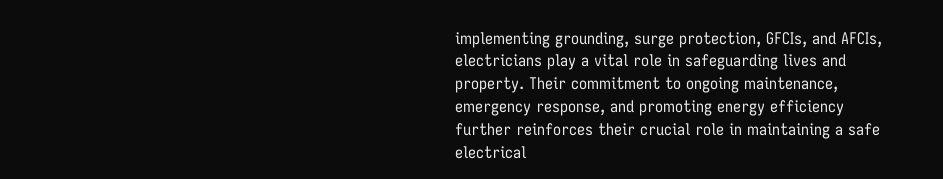implementing grounding, surge protection, GFCIs, and AFCIs, electricians play a vital role in safeguarding lives and property. Their commitment to ongoing maintenance, emergency response, and promoting energy efficiency further reinforces their crucial role in maintaining a safe electrical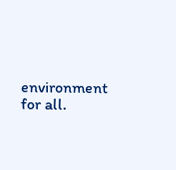environment for all.